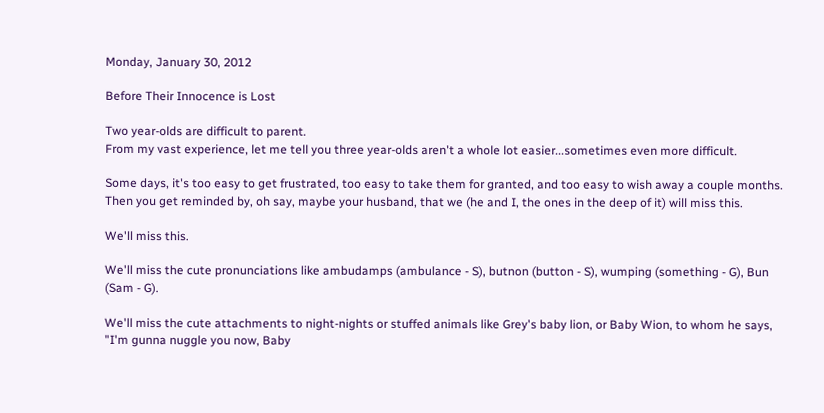Monday, January 30, 2012

Before Their Innocence is Lost

Two year-olds are difficult to parent.
From my vast experience, let me tell you three year-olds aren't a whole lot easier...sometimes even more difficult.

Some days, it's too easy to get frustrated, too easy to take them for granted, and too easy to wish away a couple months. Then you get reminded by, oh say, maybe your husband, that we (he and I, the ones in the deep of it) will miss this.

We'll miss this.

We'll miss the cute pronunciations like ambudamps (ambulance - S), butnon (button - S), wumping (something - G), Bun (Sam - G).

We'll miss the cute attachments to night-nights or stuffed animals like Grey's baby lion, or Baby Wion, to whom he says, "I'm gunna nuggle you now, Baby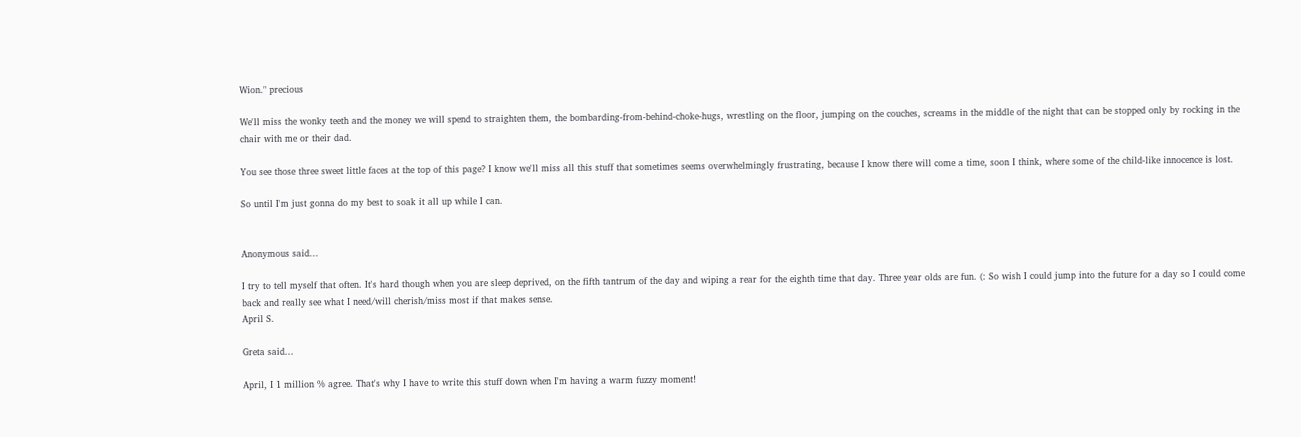Wion." precious

We'll miss the wonky teeth and the money we will spend to straighten them, the bombarding-from-behind-choke-hugs, wrestling on the floor, jumping on the couches, screams in the middle of the night that can be stopped only by rocking in the chair with me or their dad.

You see those three sweet little faces at the top of this page? I know we'll miss all this stuff that sometimes seems overwhelmingly frustrating, because I know there will come a time, soon I think, where some of the child-like innocence is lost.

So until I'm just gonna do my best to soak it all up while I can.


Anonymous said...

I try to tell myself that often. It's hard though when you are sleep deprived, on the fifth tantrum of the day and wiping a rear for the eighth time that day. Three year olds are fun. (: So wish I could jump into the future for a day so I could come back and really see what I need/will cherish/miss most if that makes sense.
April S.

Greta said...

April, I 1 million % agree. That's why I have to write this stuff down when I'm having a warm fuzzy moment!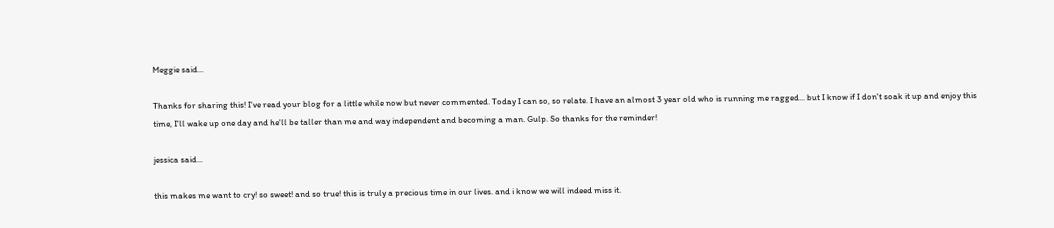Meggie said...

Thanks for sharing this! I've read your blog for a little while now but never commented. Today I can so, so relate. I have an almost 3 year old who is running me ragged... but I know if I don't soak it up and enjoy this time, I'll wake up one day and he'll be taller than me and way independent and becoming a man. Gulp. So thanks for the reminder!

jessica said...

this makes me want to cry! so sweet! and so true! this is truly a precious time in our lives. and i know we will indeed miss it.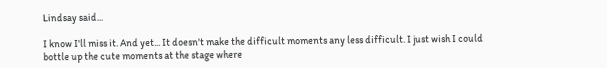Lindsay said...

I know I'll miss it. And yet... It doesn't make the difficult moments any less difficult. I just wish I could bottle up the cute moments at the stage where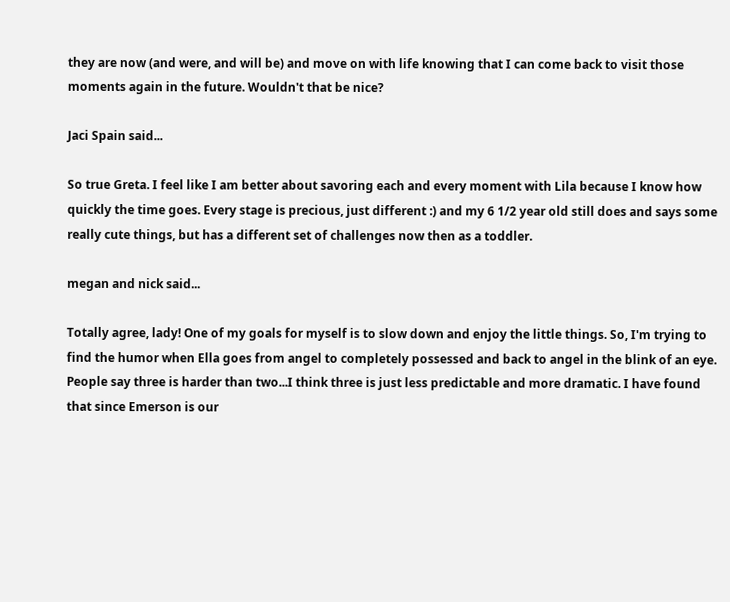they are now (and were, and will be) and move on with life knowing that I can come back to visit those moments again in the future. Wouldn't that be nice?

Jaci Spain said...

So true Greta. I feel like I am better about savoring each and every moment with Lila because I know how quickly the time goes. Every stage is precious, just different :) and my 6 1/2 year old still does and says some really cute things, but has a different set of challenges now then as a toddler.

megan and nick said...

Totally agree, lady! One of my goals for myself is to slow down and enjoy the little things. So, I'm trying to find the humor when Ella goes from angel to completely possessed and back to angel in the blink of an eye. People say three is harder than two...I think three is just less predictable and more dramatic. I have found that since Emerson is our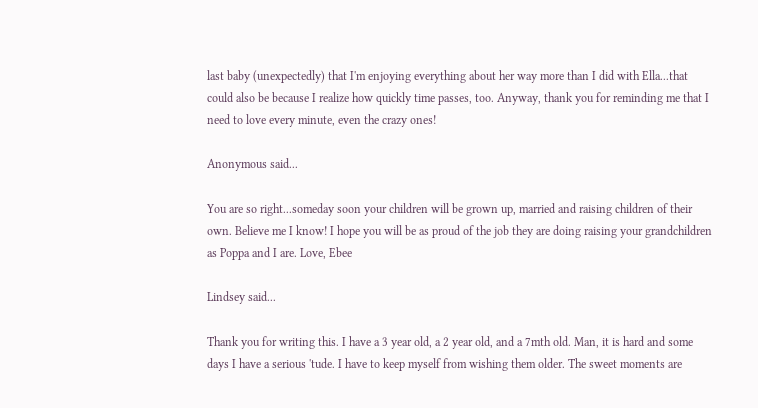last baby (unexpectedly) that I'm enjoying everything about her way more than I did with Ella...that could also be because I realize how quickly time passes, too. Anyway, thank you for reminding me that I need to love every minute, even the crazy ones!

Anonymous said...

You are so right...someday soon your children will be grown up, married and raising children of their own. Believe me I know! I hope you will be as proud of the job they are doing raising your grandchildren as Poppa and I are. Love, Ebee

Lindsey said...

Thank you for writing this. I have a 3 year old, a 2 year old, and a 7mth old. Man, it is hard and some days I have a serious 'tude. I have to keep myself from wishing them older. The sweet moments are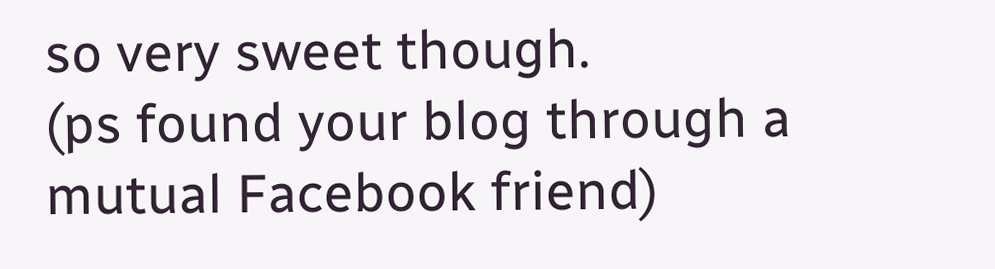so very sweet though.
(ps found your blog through a mutual Facebook friend)